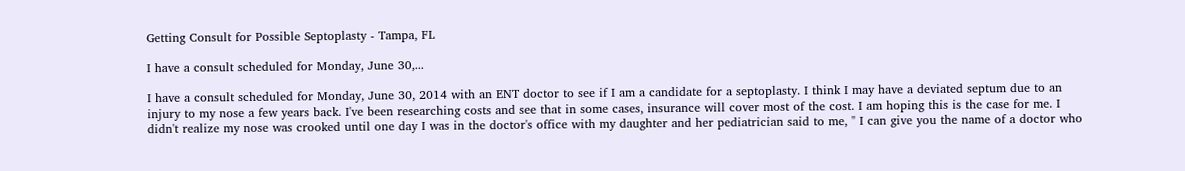Getting Consult for Possible Septoplasty - Tampa, FL

I have a consult scheduled for Monday, June 30,...

I have a consult scheduled for Monday, June 30, 2014 with an ENT doctor to see if I am a candidate for a septoplasty. I think I may have a deviated septum due to an injury to my nose a few years back. I've been researching costs and see that in some cases, insurance will cover most of the cost. I am hoping this is the case for me. I didn't realize my nose was crooked until one day I was in the doctor's office with my daughter and her pediatrician said to me, " I can give you the name of a doctor who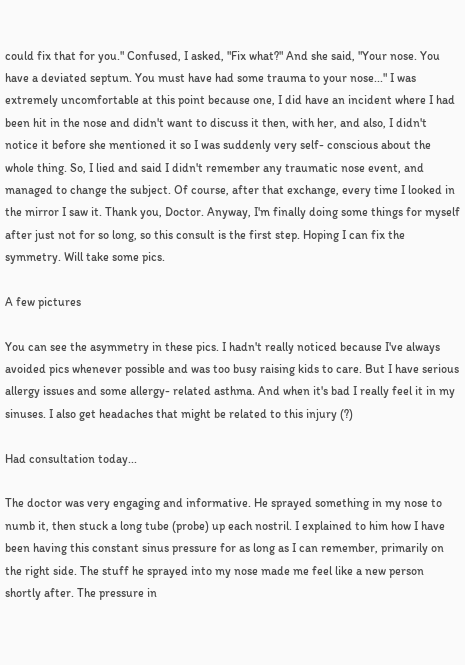could fix that for you." Confused, I asked, "Fix what?" And she said, "Your nose. You have a deviated septum. You must have had some trauma to your nose..." I was extremely uncomfortable at this point because one, I did have an incident where I had been hit in the nose and didn't want to discuss it then, with her, and also, I didn't notice it before she mentioned it so I was suddenly very self- conscious about the whole thing. So, I lied and said I didn't remember any traumatic nose event, and managed to change the subject. Of course, after that exchange, every time I looked in the mirror I saw it. Thank you, Doctor. Anyway, I'm finally doing some things for myself after just not for so long, so this consult is the first step. Hoping I can fix the symmetry. Will take some pics.

A few pictures

You can see the asymmetry in these pics. I hadn't really noticed because I've always avoided pics whenever possible and was too busy raising kids to care. But I have serious allergy issues and some allergy- related asthma. And when it's bad I really feel it in my sinuses. I also get headaches that might be related to this injury (?)

Had consultation today...

The doctor was very engaging and informative. He sprayed something in my nose to numb it, then stuck a long tube (probe) up each nostril. I explained to him how I have been having this constant sinus pressure for as long as I can remember, primarily on the right side. The stuff he sprayed into my nose made me feel like a new person shortly after. The pressure in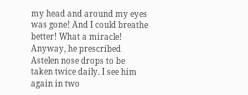my head and around my eyes was gone! And I could breathe better! What a miracle! Anyway, he prescribed Astelen nose drops to be taken twice daily. I see him again in two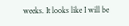weeks. It looks like I will be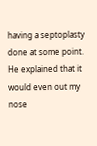having a septoplasty done at some point. He explained that it would even out my nose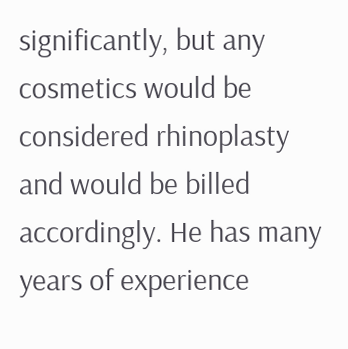significantly, but any cosmetics would be considered rhinoplasty and would be billed accordingly. He has many years of experience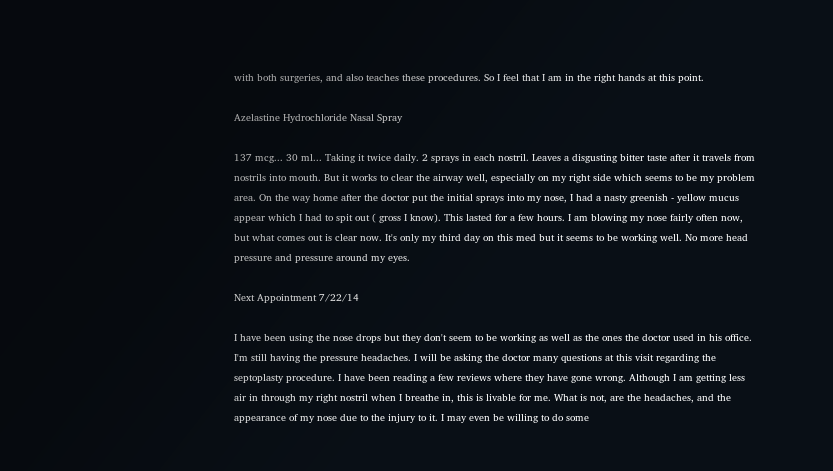with both surgeries, and also teaches these procedures. So I feel that I am in the right hands at this point.

Azelastine Hydrochloride Nasal Spray

137 mcg... 30 ml... Taking it twice daily. 2 sprays in each nostril. Leaves a disgusting bitter taste after it travels from nostrils into mouth. But it works to clear the airway well, especially on my right side which seems to be my problem area. On the way home after the doctor put the initial sprays into my nose, I had a nasty greenish - yellow mucus appear which I had to spit out ( gross I know). This lasted for a few hours. I am blowing my nose fairly often now, but what comes out is clear now. It's only my third day on this med but it seems to be working well. No more head pressure and pressure around my eyes.

Next Appointment 7/22/14

I have been using the nose drops but they don't seem to be working as well as the ones the doctor used in his office. I'm still having the pressure headaches. I will be asking the doctor many questions at this visit regarding the septoplasty procedure. I have been reading a few reviews where they have gone wrong. Although I am getting less air in through my right nostril when I breathe in, this is livable for me. What is not, are the headaches, and the appearance of my nose due to the injury to it. I may even be willing to do some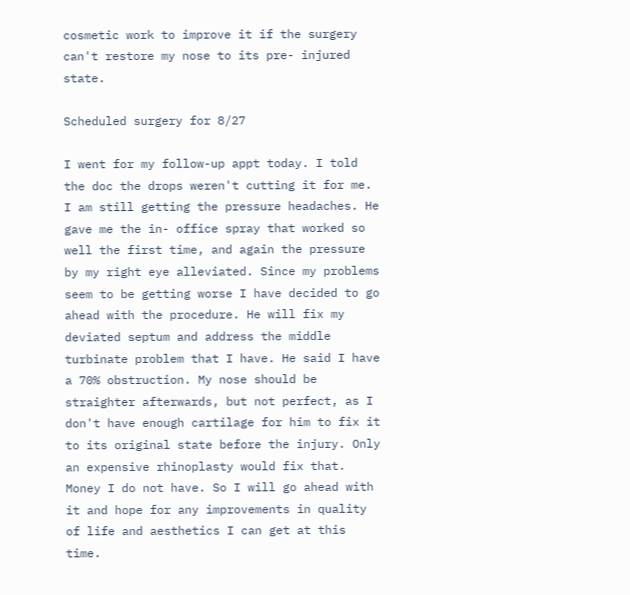cosmetic work to improve it if the surgery can't restore my nose to its pre- injured state.

Scheduled surgery for 8/27

I went for my follow-up appt today. I told the doc the drops weren't cutting it for me. I am still getting the pressure headaches. He gave me the in- office spray that worked so well the first time, and again the pressure by my right eye alleviated. Since my problems seem to be getting worse I have decided to go ahead with the procedure. He will fix my deviated septum and address the middle turbinate problem that I have. He said I have a 70% obstruction. My nose should be straighter afterwards, but not perfect, as I don't have enough cartilage for him to fix it to its original state before the injury. Only an expensive rhinoplasty would fix that. Money I do not have. So I will go ahead with it and hope for any improvements in quality of life and aesthetics I can get at this time.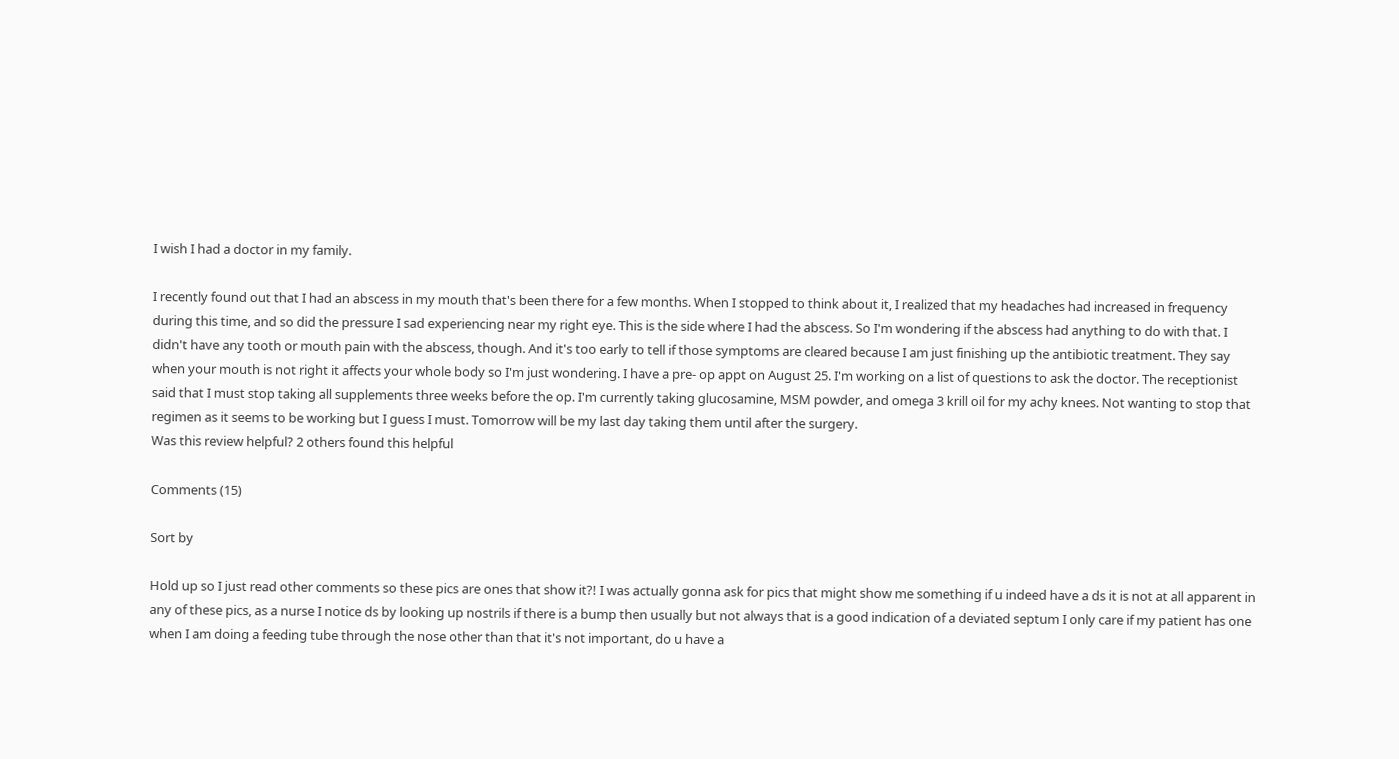I wish I had a doctor in my family.

I recently found out that I had an abscess in my mouth that's been there for a few months. When I stopped to think about it, I realized that my headaches had increased in frequency during this time, and so did the pressure I sad experiencing near my right eye. This is the side where I had the abscess. So I'm wondering if the abscess had anything to do with that. I didn't have any tooth or mouth pain with the abscess, though. And it's too early to tell if those symptoms are cleared because I am just finishing up the antibiotic treatment. They say when your mouth is not right it affects your whole body so I'm just wondering. I have a pre- op appt on August 25. I'm working on a list of questions to ask the doctor. The receptionist said that I must stop taking all supplements three weeks before the op. I'm currently taking glucosamine, MSM powder, and omega 3 krill oil for my achy knees. Not wanting to stop that regimen as it seems to be working but I guess I must. Tomorrow will be my last day taking them until after the surgery.
Was this review helpful? 2 others found this helpful

Comments (15)

Sort by

Hold up so I just read other comments so these pics are ones that show it?! I was actually gonna ask for pics that might show me something if u indeed have a ds it is not at all apparent in any of these pics, as a nurse I notice ds by looking up nostrils if there is a bump then usually but not always that is a good indication of a deviated septum I only care if my patient has one when I am doing a feeding tube through the nose other than that it's not important, do u have a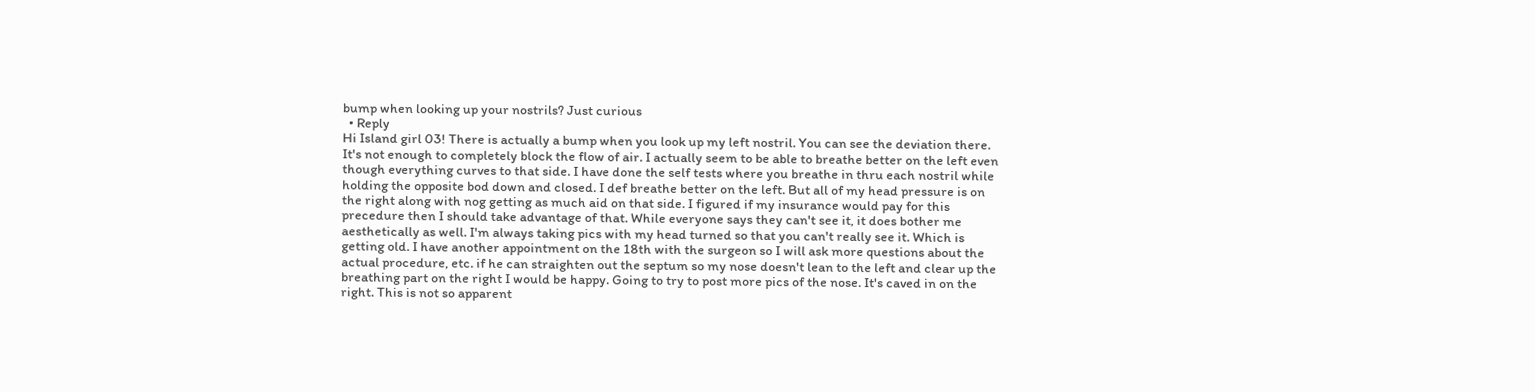bump when looking up your nostrils? Just curious
  • Reply
Hi Island girl 03! There is actually a bump when you look up my left nostril. You can see the deviation there. It's not enough to completely block the flow of air. I actually seem to be able to breathe better on the left even though everything curves to that side. I have done the self tests where you breathe in thru each nostril while holding the opposite bod down and closed. I def breathe better on the left. But all of my head pressure is on the right along with nog getting as much aid on that side. I figured if my insurance would pay for this precedure then I should take advantage of that. While everyone says they can't see it, it does bother me aesthetically as well. I'm always taking pics with my head turned so that you can't really see it. Which is getting old. I have another appointment on the 18th with the surgeon so I will ask more questions about the actual procedure, etc. if he can straighten out the septum so my nose doesn't lean to the left and clear up the breathing part on the right I would be happy. Going to try to post more pics of the nose. It's caved in on the right. This is not so apparent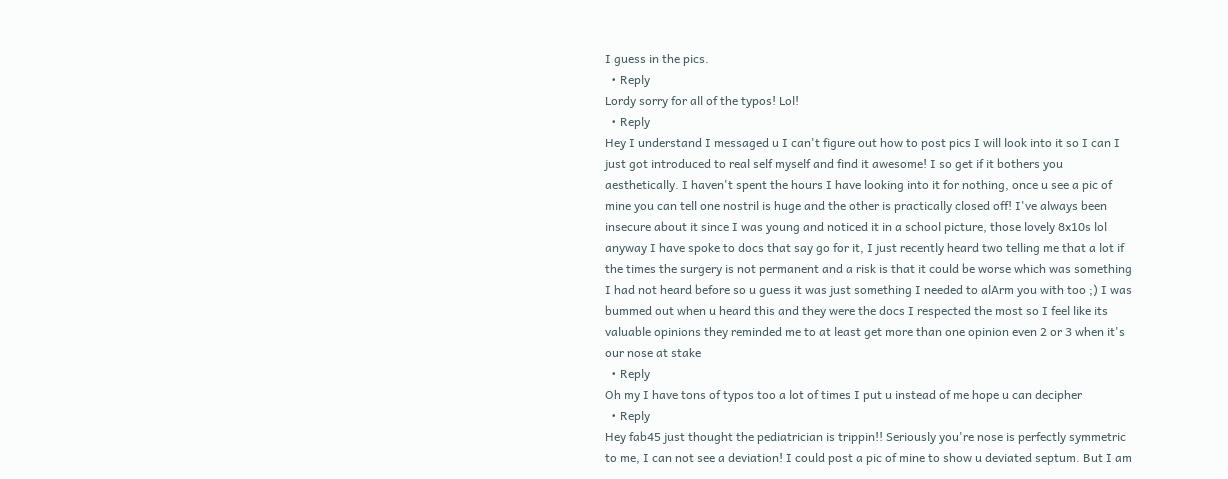I guess in the pics.
  • Reply
Lordy sorry for all of the typos! Lol!
  • Reply
Hey I understand I messaged u I can't figure out how to post pics I will look into it so I can I just got introduced to real self myself and find it awesome! I so get if it bothers you aesthetically. I haven't spent the hours I have looking into it for nothing, once u see a pic of mine you can tell one nostril is huge and the other is practically closed off! I've always been insecure about it since I was young and noticed it in a school picture, those lovely 8x10s lol anyway I have spoke to docs that say go for it, I just recently heard two telling me that a lot if the times the surgery is not permanent and a risk is that it could be worse which was something I had not heard before so u guess it was just something I needed to alArm you with too ;) I was bummed out when u heard this and they were the docs I respected the most so I feel like its valuable opinions they reminded me to at least get more than one opinion even 2 or 3 when it's our nose at stake
  • Reply
Oh my I have tons of typos too a lot of times I put u instead of me hope u can decipher
  • Reply
Hey fab45 just thought the pediatrician is trippin!! Seriously you're nose is perfectly symmetric to me, I can not see a deviation! I could post a pic of mine to show u deviated septum. But I am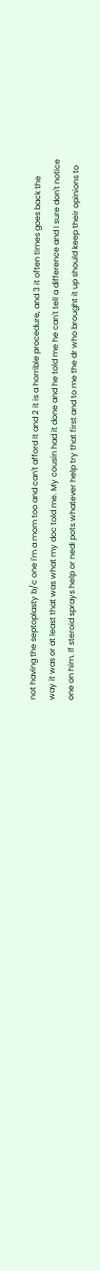not having the septoplasty b/c one I'm a mom too and can't afford it and 2 it is a horrible procedure, and 3 it often times goes back the way it was or at least that was what my doc told me. My cousin had it done and he told me he can't tell a difference and I sure don't notice one on him. If steroid sprays help or nedi pots whatever help try that first and to me the dr who brought it up should keep their opinions to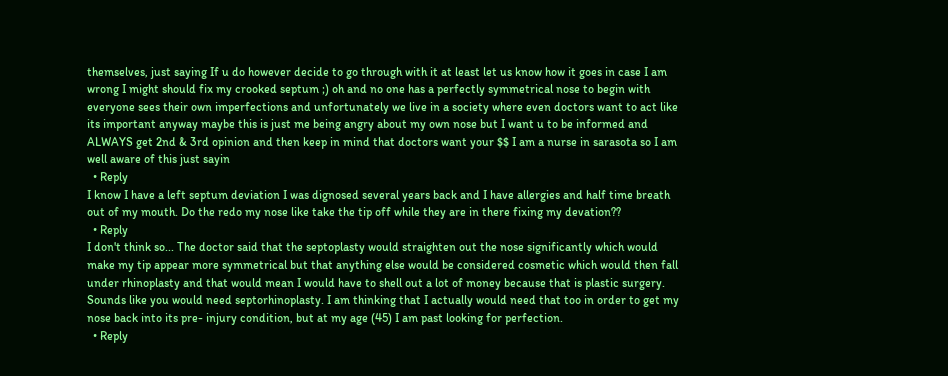themselves, just saying If u do however decide to go through with it at least let us know how it goes in case I am wrong I might should fix my crooked septum ;) oh and no one has a perfectly symmetrical nose to begin with everyone sees their own imperfections and unfortunately we live in a society where even doctors want to act like its important anyway maybe this is just me being angry about my own nose but I want u to be informed and ALWAYS get 2nd & 3rd opinion and then keep in mind that doctors want your $$ I am a nurse in sarasota so I am well aware of this just sayin
  • Reply
I know I have a left septum deviation I was dignosed several years back and I have allergies and half time breath out of my mouth. Do the redo my nose like take the tip off while they are in there fixing my devation??
  • Reply
I don't think so... The doctor said that the septoplasty would straighten out the nose significantly which would make my tip appear more symmetrical but that anything else would be considered cosmetic which would then fall under rhinoplasty and that would mean I would have to shell out a lot of money because that is plastic surgery. Sounds like you would need septorhinoplasty. I am thinking that I actually would need that too in order to get my nose back into its pre- injury condition, but at my age (45) I am past looking for perfection.
  • Reply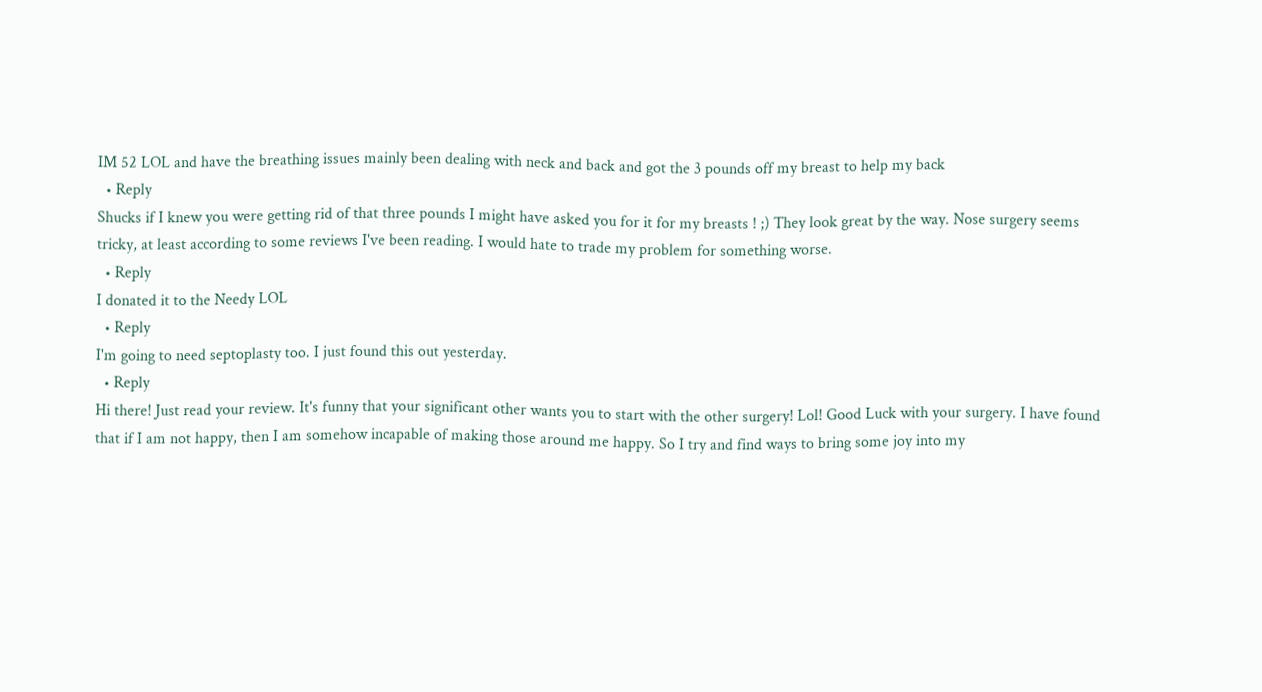IM 52 LOL and have the breathing issues mainly been dealing with neck and back and got the 3 pounds off my breast to help my back
  • Reply
Shucks if I knew you were getting rid of that three pounds I might have asked you for it for my breasts ! ;) They look great by the way. Nose surgery seems tricky, at least according to some reviews I've been reading. I would hate to trade my problem for something worse.
  • Reply
I donated it to the Needy LOL
  • Reply
I'm going to need septoplasty too. I just found this out yesterday.
  • Reply
Hi there! Just read your review. It's funny that your significant other wants you to start with the other surgery! Lol! Good Luck with your surgery. I have found that if I am not happy, then I am somehow incapable of making those around me happy. So I try and find ways to bring some joy into my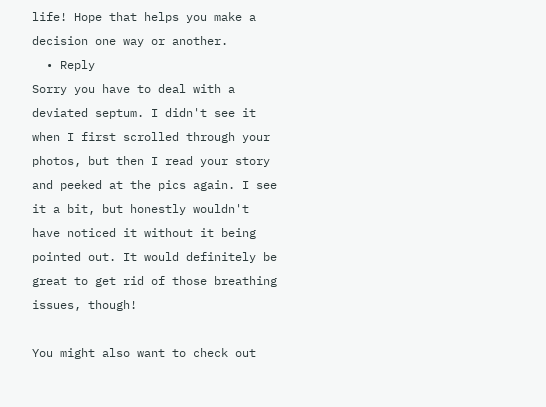life! Hope that helps you make a decision one way or another.
  • Reply
Sorry you have to deal with a deviated septum. I didn't see it when I first scrolled through your photos, but then I read your story and peeked at the pics again. I see it a bit, but honestly wouldn't have noticed it without it being pointed out. It would definitely be great to get rid of those breathing issues, though!

You might also want to check out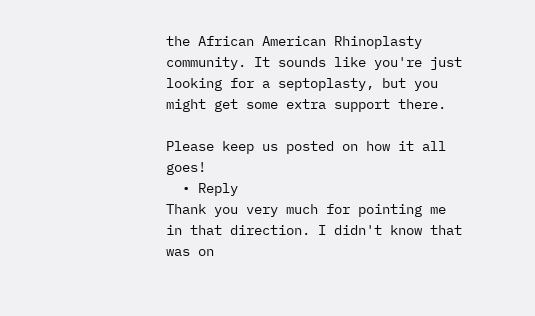the African American Rhinoplasty community. It sounds like you're just looking for a septoplasty, but you might get some extra support there.

Please keep us posted on how it all goes!
  • Reply
Thank you very much for pointing me in that direction. I didn't know that was on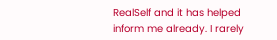RealSelf and it has helped inform me already. I rarely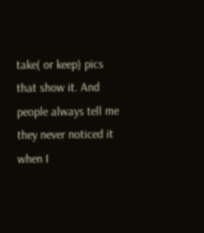take( or keep) pics that show it. And people always tell me they never noticed it when I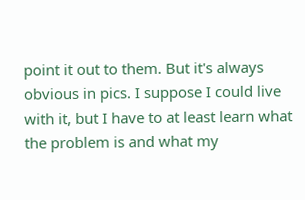point it out to them. But it's always obvious in pics. I suppose I could live with it, but I have to at least learn what the problem is and what my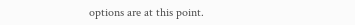options are at this point.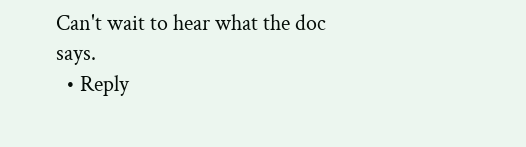Can't wait to hear what the doc says.
  • Reply